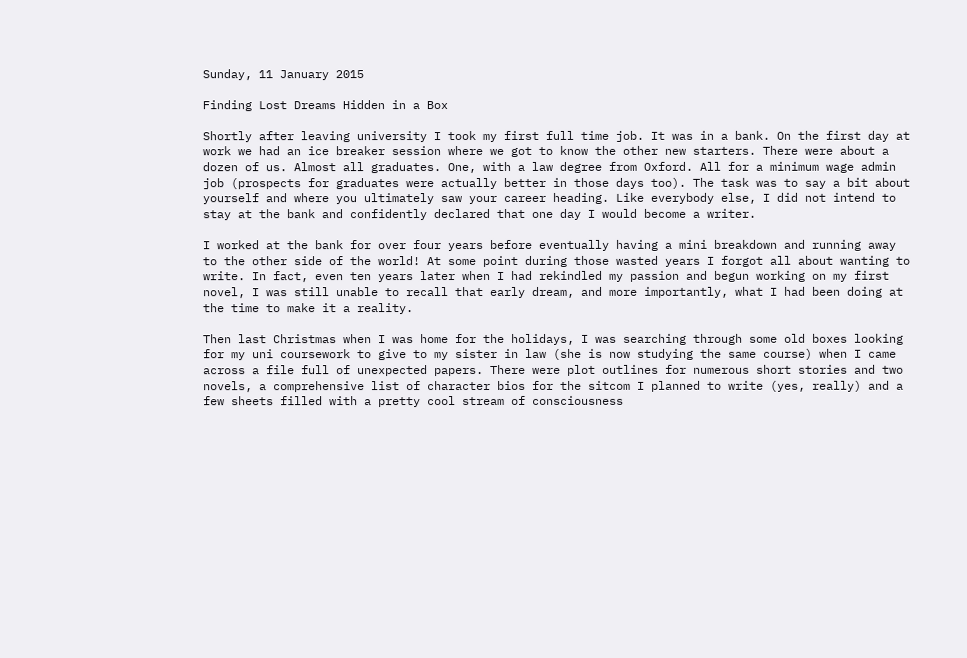Sunday, 11 January 2015

Finding Lost Dreams Hidden in a Box

Shortly after leaving university I took my first full time job. It was in a bank. On the first day at work we had an ice breaker session where we got to know the other new starters. There were about a dozen of us. Almost all graduates. One, with a law degree from Oxford. All for a minimum wage admin job (prospects for graduates were actually better in those days too). The task was to say a bit about yourself and where you ultimately saw your career heading. Like everybody else, I did not intend to stay at the bank and confidently declared that one day I would become a writer.

I worked at the bank for over four years before eventually having a mini breakdown and running away to the other side of the world! At some point during those wasted years I forgot all about wanting to write. In fact, even ten years later when I had rekindled my passion and begun working on my first novel, I was still unable to recall that early dream, and more importantly, what I had been doing at the time to make it a reality.

Then last Christmas when I was home for the holidays, I was searching through some old boxes looking for my uni coursework to give to my sister in law (she is now studying the same course) when I came across a file full of unexpected papers. There were plot outlines for numerous short stories and two novels, a comprehensive list of character bios for the sitcom I planned to write (yes, really) and a few sheets filled with a pretty cool stream of consciousness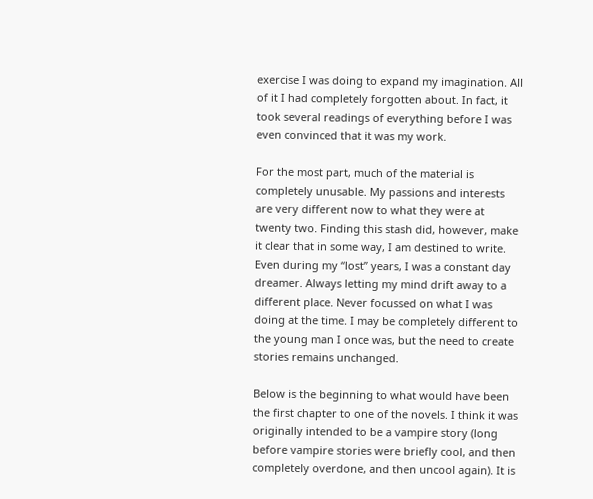exercise I was doing to expand my imagination. All of it I had completely forgotten about. In fact, it took several readings of everything before I was even convinced that it was my work.

For the most part, much of the material is completely unusable. My passions and interests are very different now to what they were at twenty two. Finding this stash did, however, make it clear that in some way, I am destined to write. Even during my “lost” years, I was a constant day dreamer. Always letting my mind drift away to a different place. Never focussed on what I was doing at the time. I may be completely different to the young man I once was, but the need to create stories remains unchanged.

Below is the beginning to what would have been the first chapter to one of the novels. I think it was originally intended to be a vampire story (long before vampire stories were briefly cool, and then completely overdone, and then uncool again). It is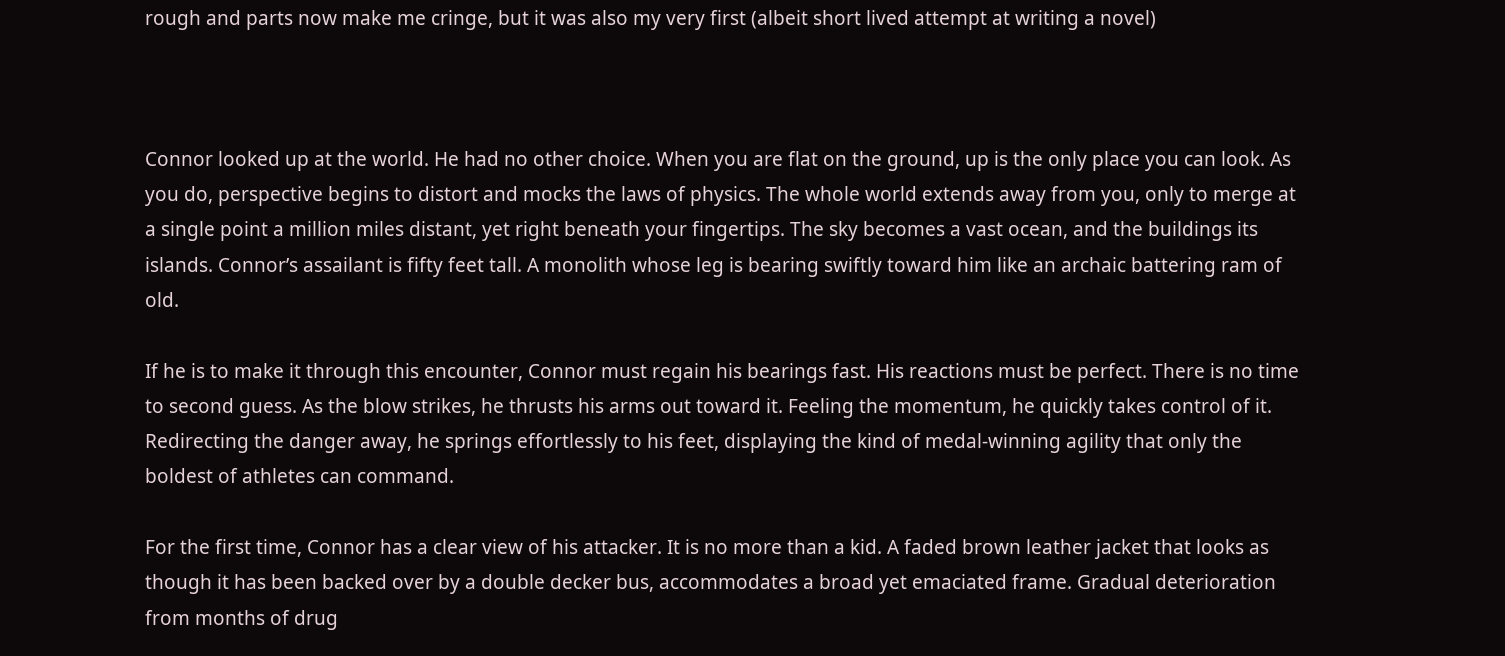rough and parts now make me cringe, but it was also my very first (albeit short lived attempt at writing a novel)



Connor looked up at the world. He had no other choice. When you are flat on the ground, up is the only place you can look. As you do, perspective begins to distort and mocks the laws of physics. The whole world extends away from you, only to merge at a single point a million miles distant, yet right beneath your fingertips. The sky becomes a vast ocean, and the buildings its islands. Connor’s assailant is fifty feet tall. A monolith whose leg is bearing swiftly toward him like an archaic battering ram of old.

If he is to make it through this encounter, Connor must regain his bearings fast. His reactions must be perfect. There is no time to second guess. As the blow strikes, he thrusts his arms out toward it. Feeling the momentum, he quickly takes control of it. Redirecting the danger away, he springs effortlessly to his feet, displaying the kind of medal-winning agility that only the boldest of athletes can command.

For the first time, Connor has a clear view of his attacker. It is no more than a kid. A faded brown leather jacket that looks as though it has been backed over by a double decker bus, accommodates a broad yet emaciated frame. Gradual deterioration from months of drug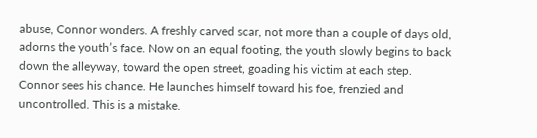abuse, Connor wonders. A freshly carved scar, not more than a couple of days old, adorns the youth’s face. Now on an equal footing, the youth slowly begins to back down the alleyway, toward the open street, goading his victim at each step. Connor sees his chance. He launches himself toward his foe, frenzied and uncontrolled. This is a mistake.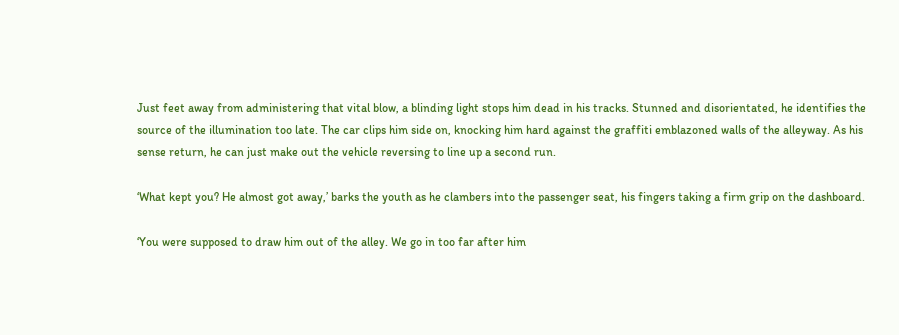Just feet away from administering that vital blow, a blinding light stops him dead in his tracks. Stunned and disorientated, he identifies the source of the illumination too late. The car clips him side on, knocking him hard against the graffiti emblazoned walls of the alleyway. As his sense return, he can just make out the vehicle reversing to line up a second run.

‘What kept you? He almost got away,’ barks the youth as he clambers into the passenger seat, his fingers taking a firm grip on the dashboard.

‘You were supposed to draw him out of the alley. We go in too far after him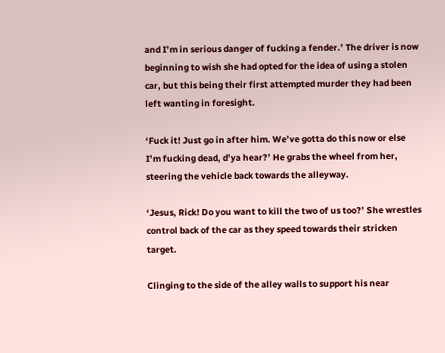and I’m in serious danger of fucking a fender.’ The driver is now beginning to wish she had opted for the idea of using a stolen car, but this being their first attempted murder they had been left wanting in foresight.

‘Fuck it! Just go in after him. We’ve gotta do this now or else I’m fucking dead, d’ya hear?’ He grabs the wheel from her, steering the vehicle back towards the alleyway.

‘Jesus, Rick! Do you want to kill the two of us too?’ She wrestles control back of the car as they speed towards their stricken target.

Clinging to the side of the alley walls to support his near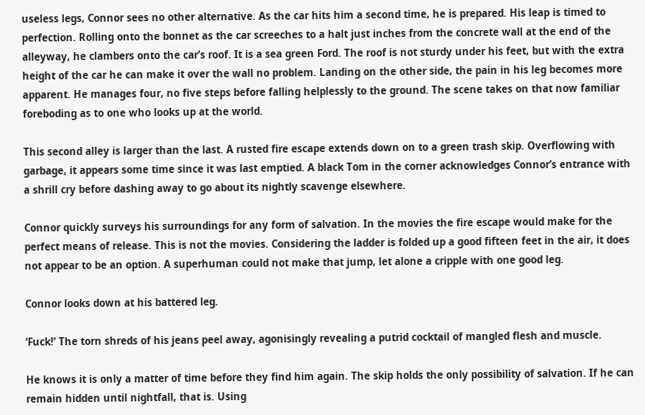useless legs, Connor sees no other alternative. As the car hits him a second time, he is prepared. His leap is timed to perfection. Rolling onto the bonnet as the car screeches to a halt just inches from the concrete wall at the end of the alleyway, he clambers onto the car’s roof. It is a sea green Ford. The roof is not sturdy under his feet, but with the extra height of the car he can make it over the wall no problem. Landing on the other side, the pain in his leg becomes more apparent. He manages four, no five steps before falling helplessly to the ground. The scene takes on that now familiar foreboding as to one who looks up at the world.

This second alley is larger than the last. A rusted fire escape extends down on to a green trash skip. Overflowing with garbage, it appears some time since it was last emptied. A black Tom in the corner acknowledges Connor’s entrance with a shrill cry before dashing away to go about its nightly scavenge elsewhere.

Connor quickly surveys his surroundings for any form of salvation. In the movies the fire escape would make for the perfect means of release. This is not the movies. Considering the ladder is folded up a good fifteen feet in the air, it does not appear to be an option. A superhuman could not make that jump, let alone a cripple with one good leg.

Connor looks down at his battered leg.

‘Fuck!’ The torn shreds of his jeans peel away, agonisingly revealing a putrid cocktail of mangled flesh and muscle.

He knows it is only a matter of time before they find him again. The skip holds the only possibility of salvation. If he can remain hidden until nightfall, that is. Using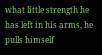what little strength he has left in his arms, he pulls himself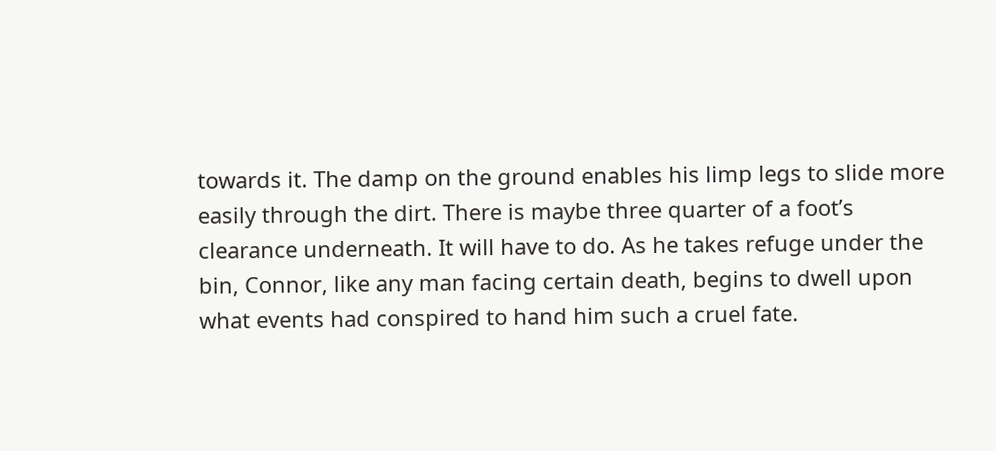towards it. The damp on the ground enables his limp legs to slide more easily through the dirt. There is maybe three quarter of a foot’s clearance underneath. It will have to do. As he takes refuge under the bin, Connor, like any man facing certain death, begins to dwell upon what events had conspired to hand him such a cruel fate.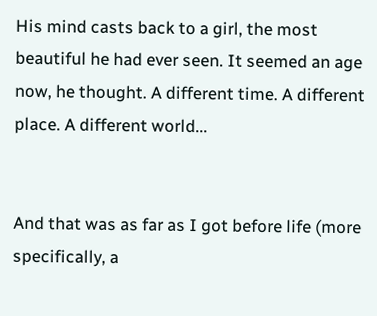His mind casts back to a girl, the most beautiful he had ever seen. It seemed an age now, he thought. A different time. A different place. A different world...


And that was as far as I got before life (more specifically, a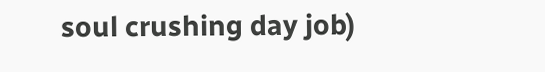soul crushing day job)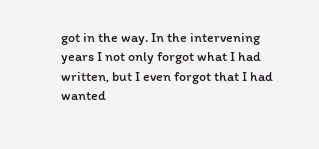got in the way. In the intervening years I not only forgot what I had written, but I even forgot that I had wanted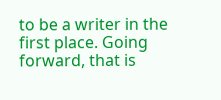to be a writer in the first place. Going forward, that is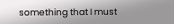something that I must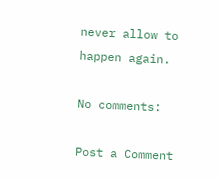never allow to happen again.

No comments:

Post a Comment